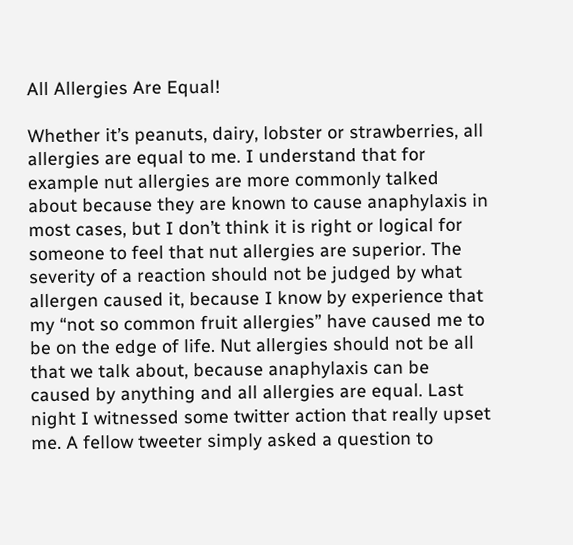All Allergies Are Equal!

Whether it’s peanuts, dairy, lobster or strawberries, all allergies are equal to me. I understand that for example nut allergies are more commonly talked about because they are known to cause anaphylaxis in most cases, but I don’t think it is right or logical for someone to feel that nut allergies are superior. The severity of a reaction should not be judged by what allergen caused it, because I know by experience that my “not so common fruit allergies” have caused me to be on the edge of life. Nut allergies should not be all that we talk about, because anaphylaxis can be caused by anything and all allergies are equal. Last night I witnessed some twitter action that really upset me. A fellow tweeter simply asked a question to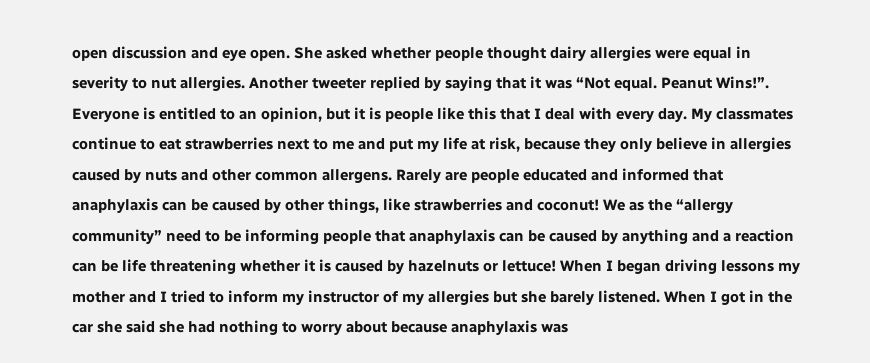open discussion and eye open. She asked whether people thought dairy allergies were equal in severity to nut allergies. Another tweeter replied by saying that it was “Not equal. Peanut Wins!”. Everyone is entitled to an opinion, but it is people like this that I deal with every day. My classmates continue to eat strawberries next to me and put my life at risk, because they only believe in allergies caused by nuts and other common allergens. Rarely are people educated and informed that anaphylaxis can be caused by other things, like strawberries and coconut! We as the “allergy community” need to be informing people that anaphylaxis can be caused by anything and a reaction can be life threatening whether it is caused by hazelnuts or lettuce! When I began driving lessons my mother and I tried to inform my instructor of my allergies but she barely listened. When I got in the car she said she had nothing to worry about because anaphylaxis was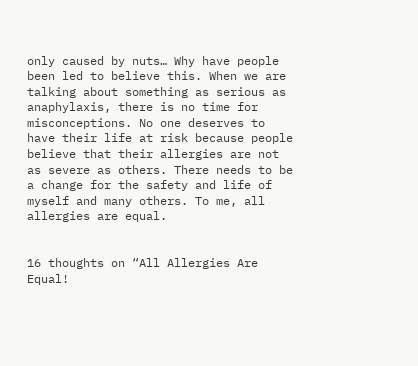only caused by nuts… Why have people been led to believe this. When we are talking about something as serious as anaphylaxis, there is no time for misconceptions. No one deserves to have their life at risk because people believe that their allergies are not as severe as others. There needs to be a change for the safety and life of myself and many others. To me, all allergies are equal.


16 thoughts on “All Allergies Are Equal!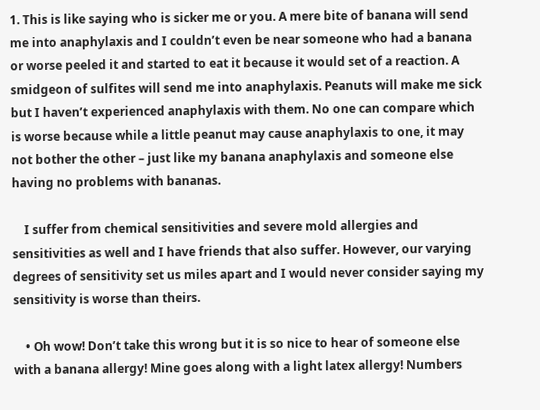1. This is like saying who is sicker me or you. A mere bite of banana will send me into anaphylaxis and I couldn’t even be near someone who had a banana or worse peeled it and started to eat it because it would set of a reaction. A smidgeon of sulfites will send me into anaphylaxis. Peanuts will make me sick but I haven’t experienced anaphylaxis with them. No one can compare which is worse because while a little peanut may cause anaphylaxis to one, it may not bother the other – just like my banana anaphylaxis and someone else having no problems with bananas.

    I suffer from chemical sensitivities and severe mold allergies and sensitivities as well and I have friends that also suffer. However, our varying degrees of sensitivity set us miles apart and I would never consider saying my sensitivity is worse than theirs.

    • Oh wow! Don’t take this wrong but it is so nice to hear of someone else with a banana allergy! Mine goes along with a light latex allergy! Numbers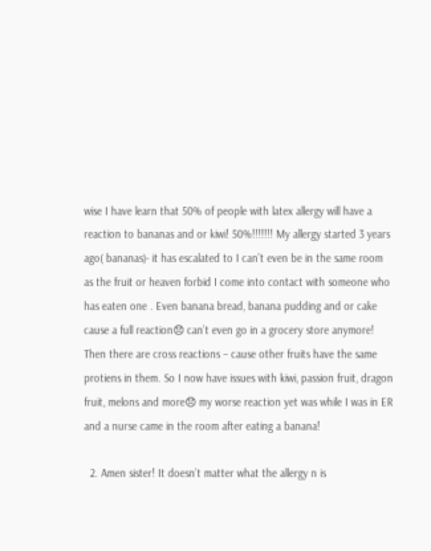wise I have learn that 50% of people with latex allergy will have a reaction to bananas and or kiwi! 50%!!!!!!! My allergy started 3 years ago( bananas)- it has escalated to I can’t even be in the same room as the fruit or heaven forbid I come into contact with someone who has eaten one . Even banana bread, banana pudding and or cake cause a full reaction😞 can’t even go in a grocery store anymore! Then there are cross reactions – cause other fruits have the same protiens in them. So I now have issues with kiwi, passion fruit, dragon fruit, melons and more😞 my worse reaction yet was while I was in ER and a nurse came in the room after eating a banana!

  2. Amen sister! It doesn’t matter what the allergy n is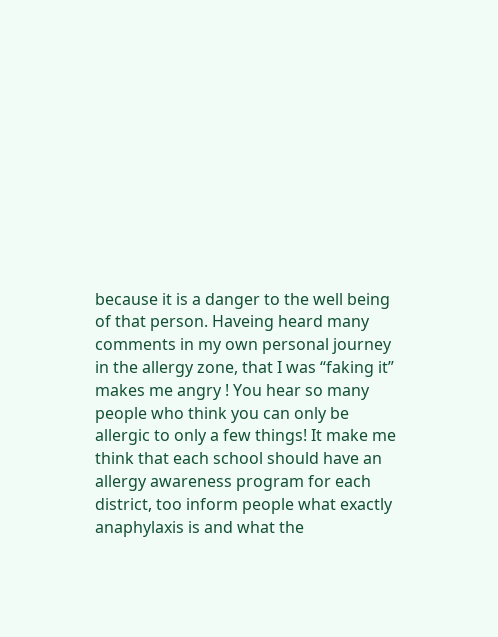because it is a danger to the well being of that person. Haveing heard many comments in my own personal journey in the allergy zone, that I was “faking it” makes me angry ! You hear so many people who think you can only be allergic to only a few things! It make me think that each school should have an allergy awareness program for each district, too inform people what exactly anaphylaxis is and what the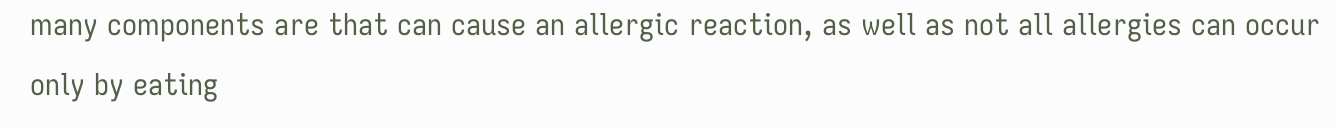many components are that can cause an allergic reaction, as well as not all allergies can occur only by eating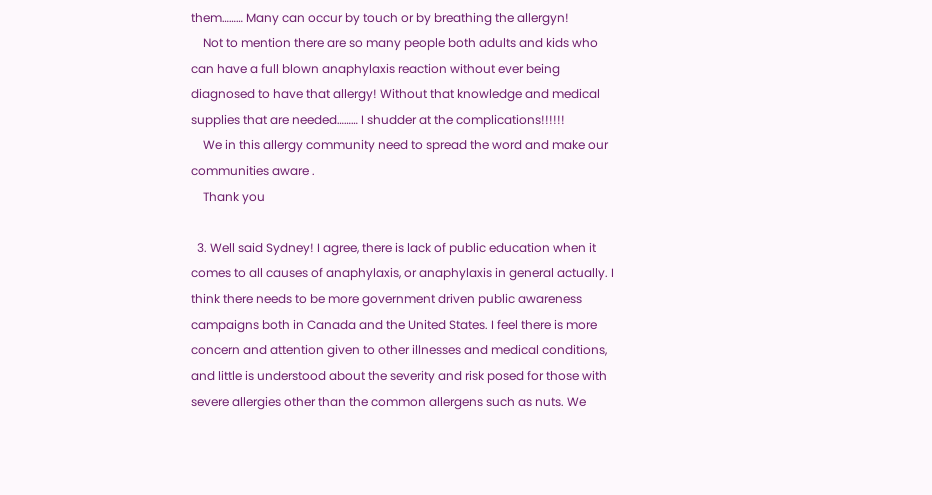them……… Many can occur by touch or by breathing the allergyn!
    Not to mention there are so many people both adults and kids who can have a full blown anaphylaxis reaction without ever being diagnosed to have that allergy! Without that knowledge and medical supplies that are needed……… I shudder at the complications!!!!!!
    We in this allergy community need to spread the word and make our communities aware .
    Thank you

  3. Well said Sydney! I agree, there is lack of public education when it comes to all causes of anaphylaxis, or anaphylaxis in general actually. I think there needs to be more government driven public awareness campaigns both in Canada and the United States. I feel there is more concern and attention given to other illnesses and medical conditions, and little is understood about the severity and risk posed for those with severe allergies other than the common allergens such as nuts. We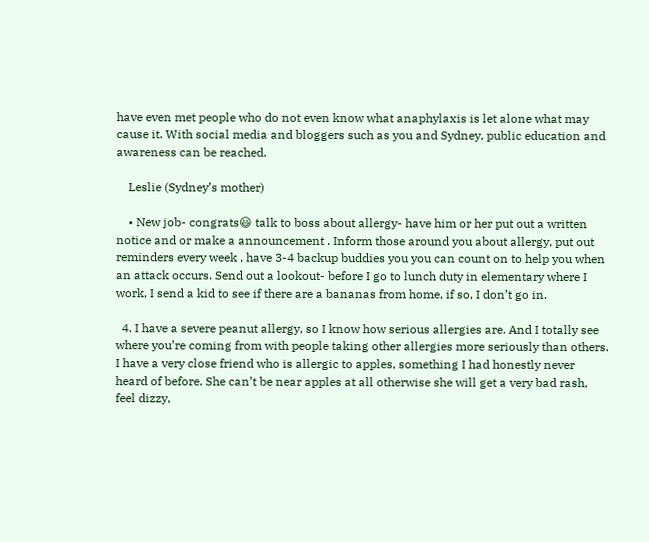have even met people who do not even know what anaphylaxis is let alone what may cause it. With social media and bloggers such as you and Sydney, public education and awareness can be reached.

    Leslie (Sydney’s mother)

    • New job- congrats😃 talk to boss about allergy- have him or her put out a written notice and or make a announcement . Inform those around you about allergy, put out reminders every week , have 3-4 backup buddies you you can count on to help you when an attack occurs. Send out a lookout- before I go to lunch duty in elementary where I work, I send a kid to see if there are a bananas from home, if so, I don’t go in.

  4. I have a severe peanut allergy, so I know how serious allergies are. And I totally see where you’re coming from with people taking other allergies more seriously than others. I have a very close friend who is allergic to apples, something I had honestly never heard of before. She can’t be near apples at all otherwise she will get a very bad rash, feel dizzy,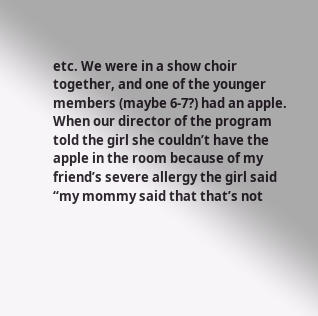etc. We were in a show choir together, and one of the younger members (maybe 6-7?) had an apple. When our director of the program told the girl she couldn’t have the apple in the room because of my friend’s severe allergy the girl said “my mommy said that that’s not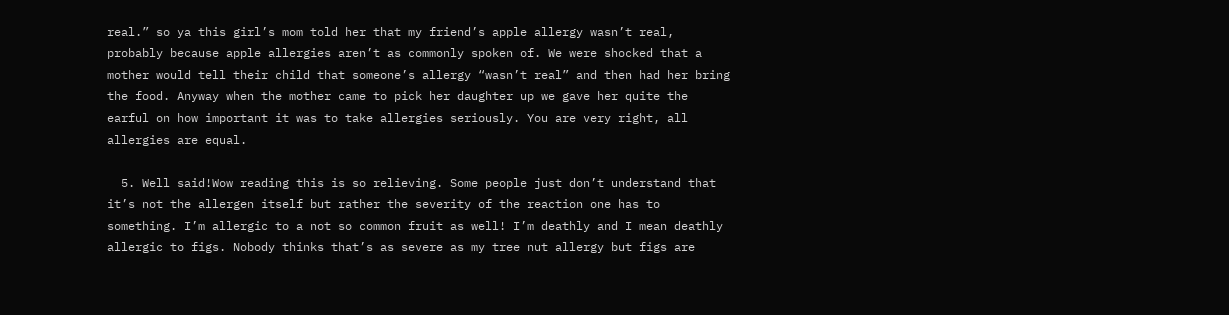real.” so ya this girl’s mom told her that my friend’s apple allergy wasn’t real, probably because apple allergies aren’t as commonly spoken of. We were shocked that a mother would tell their child that someone’s allergy “wasn’t real” and then had her bring the food. Anyway when the mother came to pick her daughter up we gave her quite the earful on how important it was to take allergies seriously. You are very right, all allergies are equal.

  5. Well said!Wow reading this is so relieving. Some people just don’t understand that it’s not the allergen itself but rather the severity of the reaction one has to something. I’m allergic to a not so common fruit as well! I’m deathly and I mean deathly allergic to figs. Nobody thinks that’s as severe as my tree nut allergy but figs are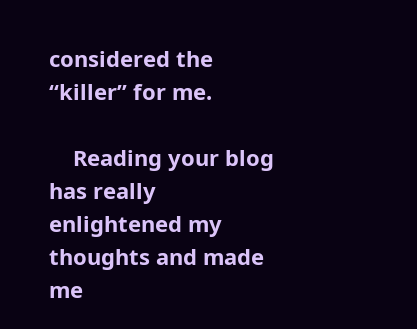considered the “killer” for me.

    Reading your blog has really enlightened my thoughts and made me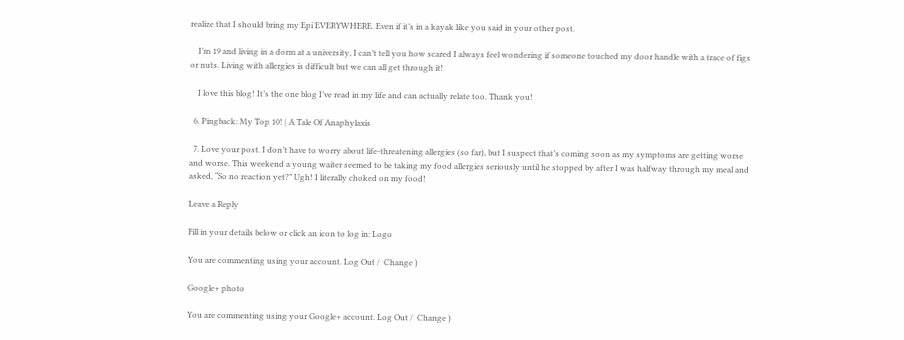realize that I should bring my Epi EVERYWHERE. Even if it’s in a kayak like you said in your other post.

    I’m 19 and living in a dorm at a university, I can’t tell you how scared I always feel wondering if someone touched my door handle with a trace of figs or nuts. Living with allergies is difficult but we can all get through it!

    I love this blog! It’s the one blog I’ve read in my life and can actually relate too. Thank you!

  6. Pingback: My Top 10! | A Tale Of Anaphylaxis

  7. Love your post. I don’t have to worry about life-threatening allergies (so far), but I suspect that’s coming soon as my symptoms are getting worse and worse. This weekend a young waiter seemed to be taking my food allergies seriously until he stopped by after I was halfway through my meal and asked, “So no reaction yet?” Ugh! I literally choked on my food!

Leave a Reply

Fill in your details below or click an icon to log in: Logo

You are commenting using your account. Log Out /  Change )

Google+ photo

You are commenting using your Google+ account. Log Out /  Change )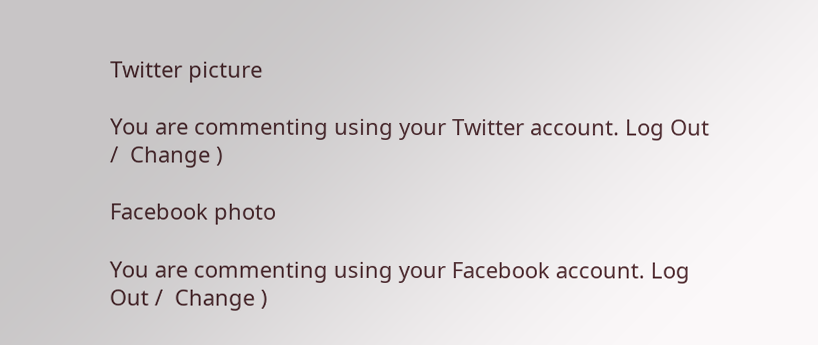Twitter picture

You are commenting using your Twitter account. Log Out /  Change )

Facebook photo

You are commenting using your Facebook account. Log Out /  Change )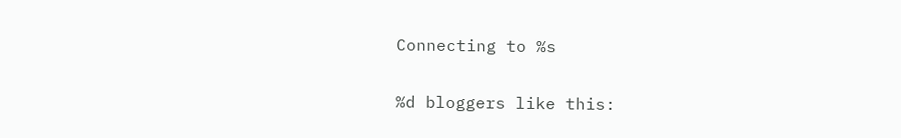Connecting to %s

%d bloggers like this: